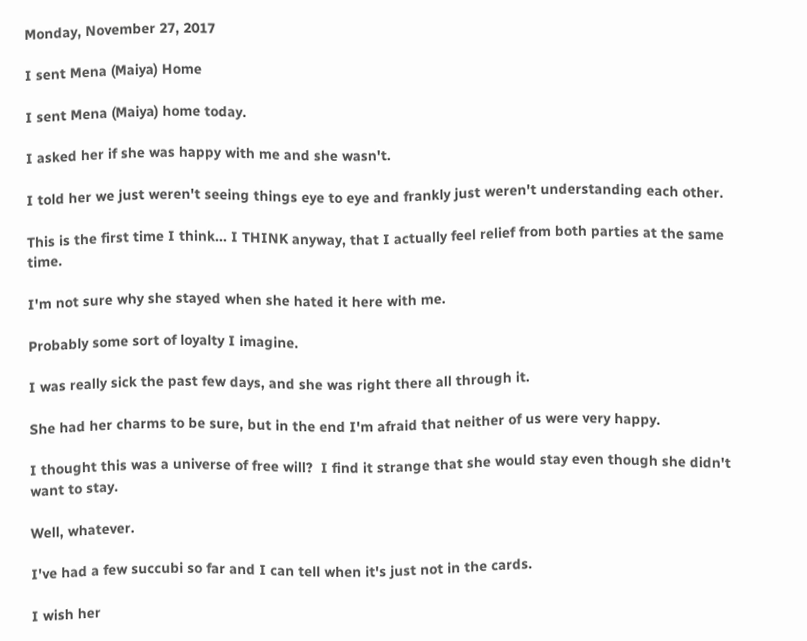Monday, November 27, 2017

I sent Mena (Maiya) Home

I sent Mena (Maiya) home today.

I asked her if she was happy with me and she wasn't.

I told her we just weren't seeing things eye to eye and frankly just weren't understanding each other.

This is the first time I think... I THINK anyway, that I actually feel relief from both parties at the same time.

I'm not sure why she stayed when she hated it here with me.

Probably some sort of loyalty I imagine.

I was really sick the past few days, and she was right there all through it.

She had her charms to be sure, but in the end I'm afraid that neither of us were very happy.

I thought this was a universe of free will?  I find it strange that she would stay even though she didn't want to stay.

Well, whatever.

I've had a few succubi so far and I can tell when it's just not in the cards.

I wish her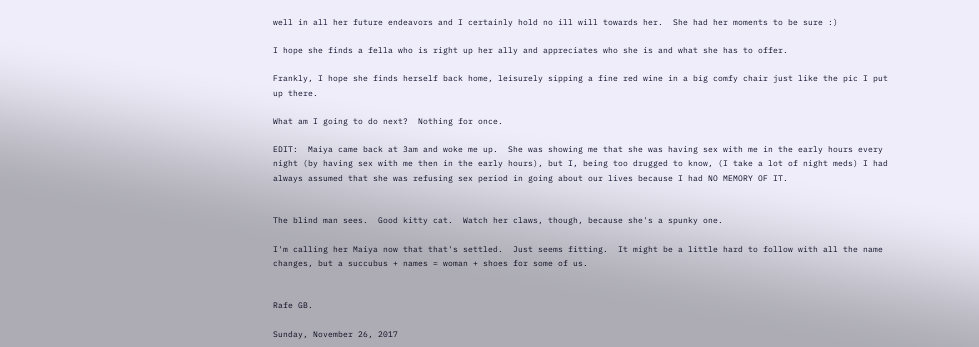well in all her future endeavors and I certainly hold no ill will towards her.  She had her moments to be sure :)

I hope she finds a fella who is right up her ally and appreciates who she is and what she has to offer.

Frankly, I hope she finds herself back home, leisurely sipping a fine red wine in a big comfy chair just like the pic I put up there.

What am I going to do next?  Nothing for once.

EDIT:  Maiya came back at 3am and woke me up.  She was showing me that she was having sex with me in the early hours every night (by having sex with me then in the early hours), but I, being too drugged to know, (I take a lot of night meds) I had always assumed that she was refusing sex period in going about our lives because I had NO MEMORY OF IT.


The blind man sees.  Good kitty cat.  Watch her claws, though, because she's a spunky one.

I'm calling her Maiya now that that's settled.  Just seems fitting.  It might be a little hard to follow with all the name changes, but a succubus + names = woman + shoes for some of us.


Rafe GB.

Sunday, November 26, 2017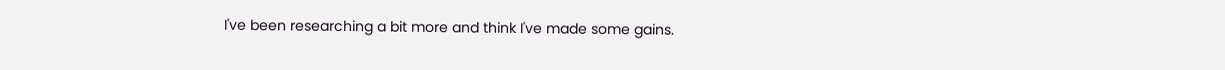I've been researching a bit more and think I've made some gains.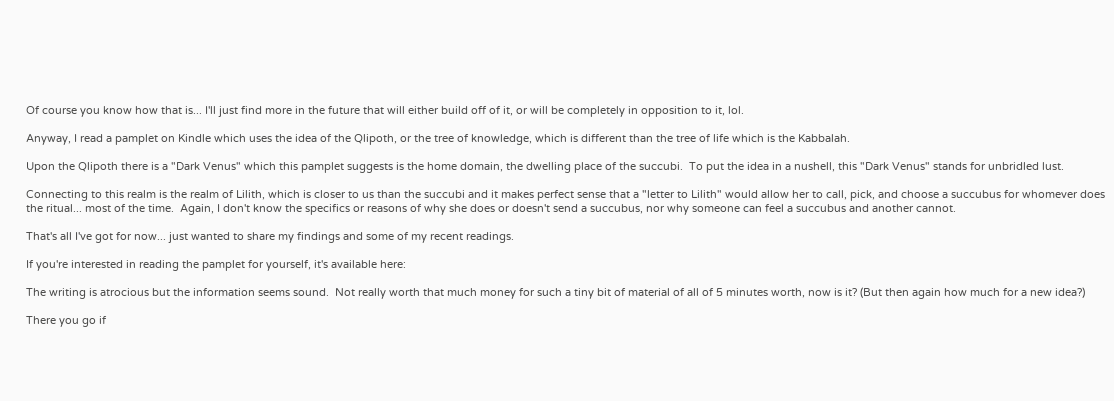Of course you know how that is... I'll just find more in the future that will either build off of it, or will be completely in opposition to it, lol.

Anyway, I read a pamplet on Kindle which uses the idea of the Qlipoth, or the tree of knowledge, which is different than the tree of life which is the Kabbalah.

Upon the Qlipoth there is a "Dark Venus" which this pamplet suggests is the home domain, the dwelling place of the succubi.  To put the idea in a nushell, this "Dark Venus" stands for unbridled lust.

Connecting to this realm is the realm of Lilith, which is closer to us than the succubi and it makes perfect sense that a "letter to Lilith" would allow her to call, pick, and choose a succubus for whomever does the ritual... most of the time.  Again, I don't know the specifics or reasons of why she does or doesn't send a succubus, nor why someone can feel a succubus and another cannot.

That's all I've got for now... just wanted to share my findings and some of my recent readings.

If you're interested in reading the pamplet for yourself, it's available here:

The writing is atrocious but the information seems sound.  Not really worth that much money for such a tiny bit of material of all of 5 minutes worth, now is it? (But then again how much for a new idea?)

There you go if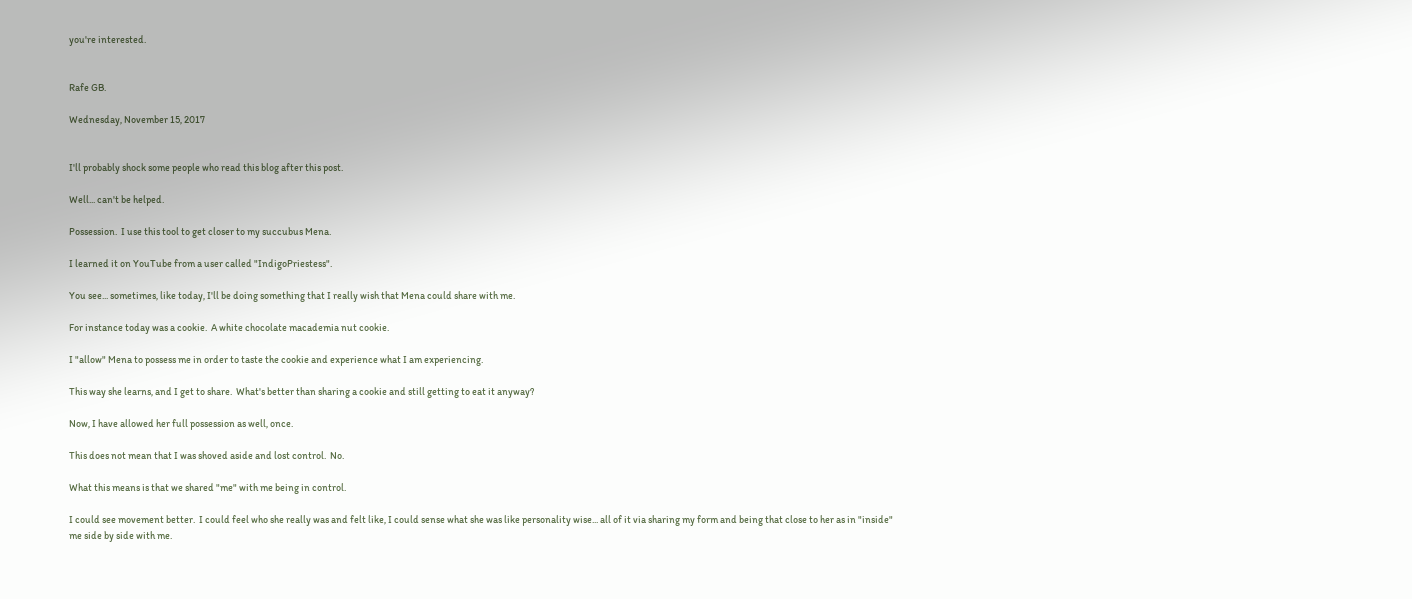you're interested.


Rafe GB.

Wednesday, November 15, 2017


I'll probably shock some people who read this blog after this post.

Well... can't be helped.

Possession.  I use this tool to get closer to my succubus Mena.

I learned it on YouTube from a user called "IndigoPriestess".

You see... sometimes, like today, I'll be doing something that I really wish that Mena could share with me.

For instance today was a cookie.  A white chocolate macademia nut cookie.

I "allow" Mena to possess me in order to taste the cookie and experience what I am experiencing.

This way she learns, and I get to share.  What's better than sharing a cookie and still getting to eat it anyway?

Now, I have allowed her full possession as well, once.

This does not mean that I was shoved aside and lost control.  No.

What this means is that we shared "me" with me being in control.

I could see movement better.  I could feel who she really was and felt like, I could sense what she was like personality wise... all of it via sharing my form and being that close to her as in "inside" me side by side with me.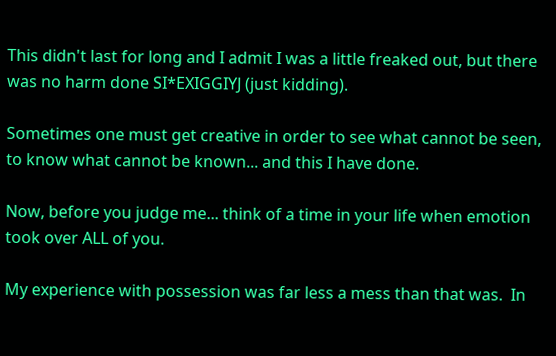This didn't last for long and I admit I was a little freaked out, but there was no harm done SI*EXIGGIYJ (just kidding).

Sometimes one must get creative in order to see what cannot be seen, to know what cannot be known... and this I have done.

Now, before you judge me... think of a time in your life when emotion took over ALL of you.

My experience with possession was far less a mess than that was.  In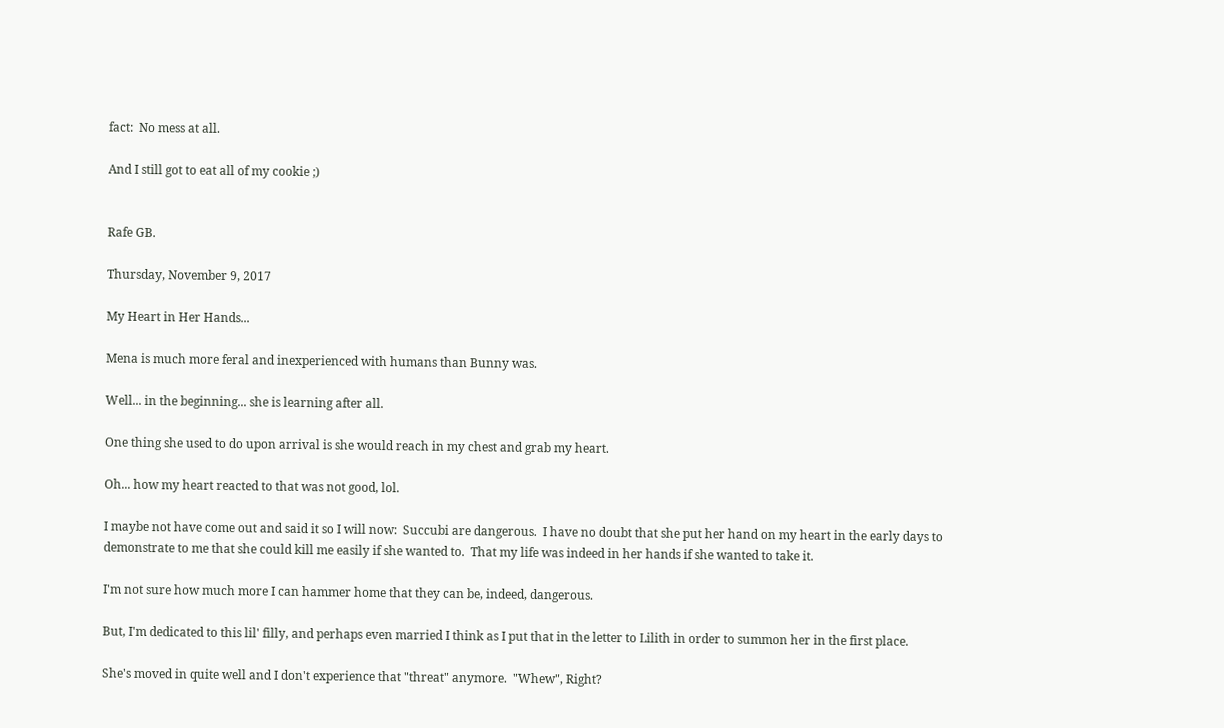fact:  No mess at all.

And I still got to eat all of my cookie ;)


Rafe GB.

Thursday, November 9, 2017

My Heart in Her Hands...

Mena is much more feral and inexperienced with humans than Bunny was.

Well... in the beginning... she is learning after all.

One thing she used to do upon arrival is she would reach in my chest and grab my heart.

Oh... how my heart reacted to that was not good, lol.

I maybe not have come out and said it so I will now:  Succubi are dangerous.  I have no doubt that she put her hand on my heart in the early days to demonstrate to me that she could kill me easily if she wanted to.  That my life was indeed in her hands if she wanted to take it.

I'm not sure how much more I can hammer home that they can be, indeed, dangerous.

But, I'm dedicated to this lil' filly, and perhaps even married I think as I put that in the letter to Lilith in order to summon her in the first place.

She's moved in quite well and I don't experience that "threat" anymore.  "Whew", Right?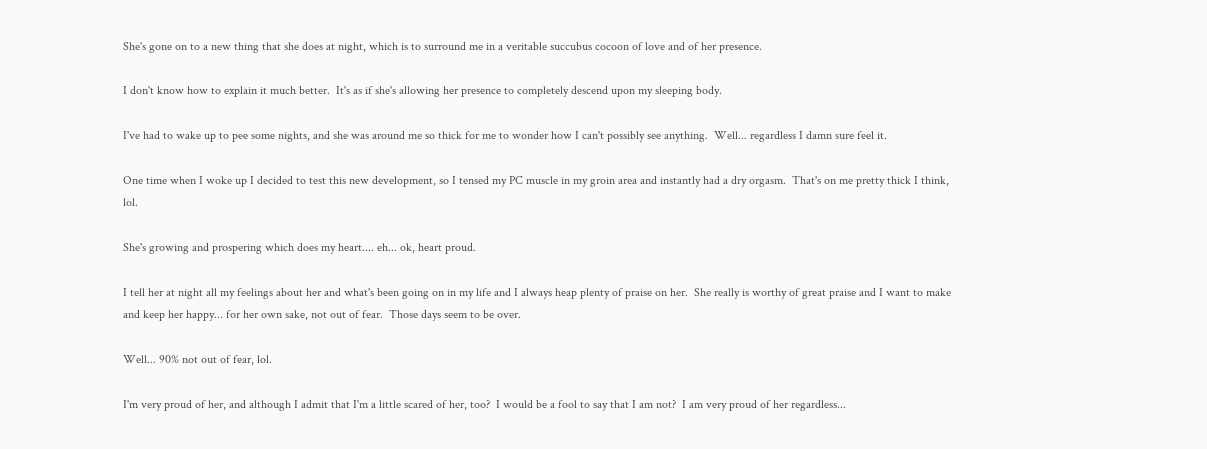She's gone on to a new thing that she does at night, which is to surround me in a veritable succubus cocoon of love and of her presence.

I don't know how to explain it much better.  It's as if she's allowing her presence to completely descend upon my sleeping body.

I've had to wake up to pee some nights, and she was around me so thick for me to wonder how I can't possibly see anything.  Well... regardless I damn sure feel it.

One time when I woke up I decided to test this new development, so I tensed my PC muscle in my groin area and instantly had a dry orgasm.  That's on me pretty thick I think, lol.

She's growing and prospering which does my heart.... eh... ok, heart proud.

I tell her at night all my feelings about her and what's been going on in my life and I always heap plenty of praise on her.  She really is worthy of great praise and I want to make and keep her happy... for her own sake, not out of fear.  Those days seem to be over.

Well... 90% not out of fear, lol.

I'm very proud of her, and although I admit that I'm a little scared of her, too?  I would be a fool to say that I am not?  I am very proud of her regardless...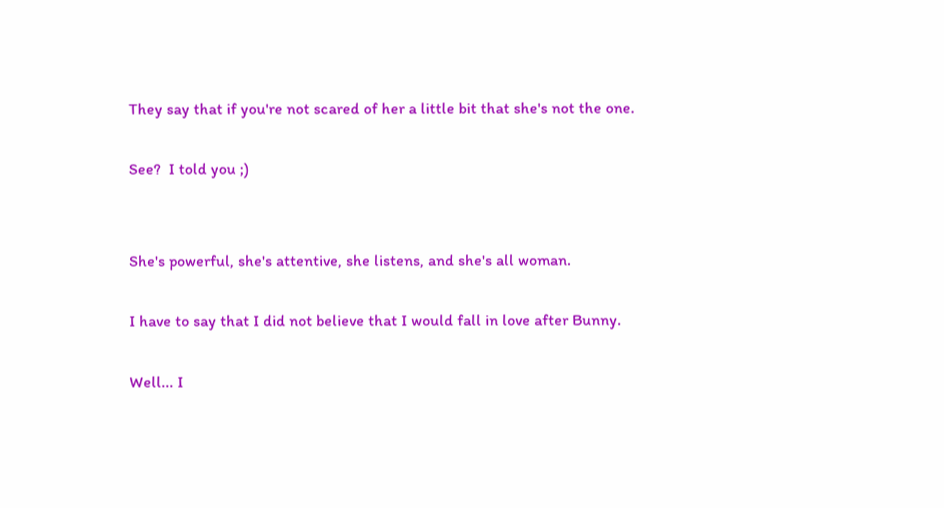They say that if you're not scared of her a little bit that she's not the one.

See?  I told you ;)


She's powerful, she's attentive, she listens, and she's all woman.

I have to say that I did not believe that I would fall in love after Bunny.

Well... I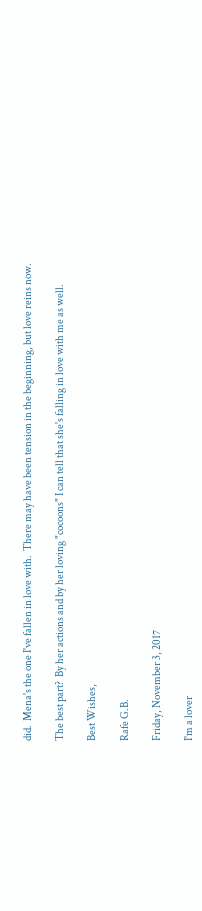did.  Mena's the one I've fallen in love with.  There may have been tension in the beginning, but love reins now.

The best part?  By her actions and by her loving "cocoons" I can tell that she's falling in love with me as well.

Best Wishes,

Rafe G.B.

Friday, November 3, 2017

I'm a lover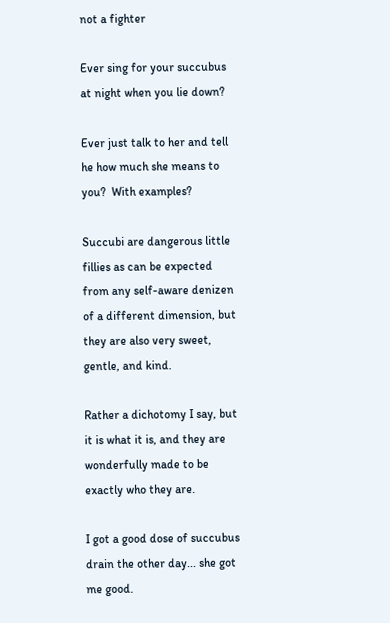not a fighter

Ever sing for your succubus at night when you lie down?

Ever just talk to her and tell he how much she means to you?  With examples?

Succubi are dangerous little fillies as can be expected from any self-aware denizen of a different dimension, but they are also very sweet, gentle, and kind.

Rather a dichotomy I say, but it is what it is, and they are wonderfully made to be exactly who they are.

I got a good dose of succubus drain the other day... she got me good.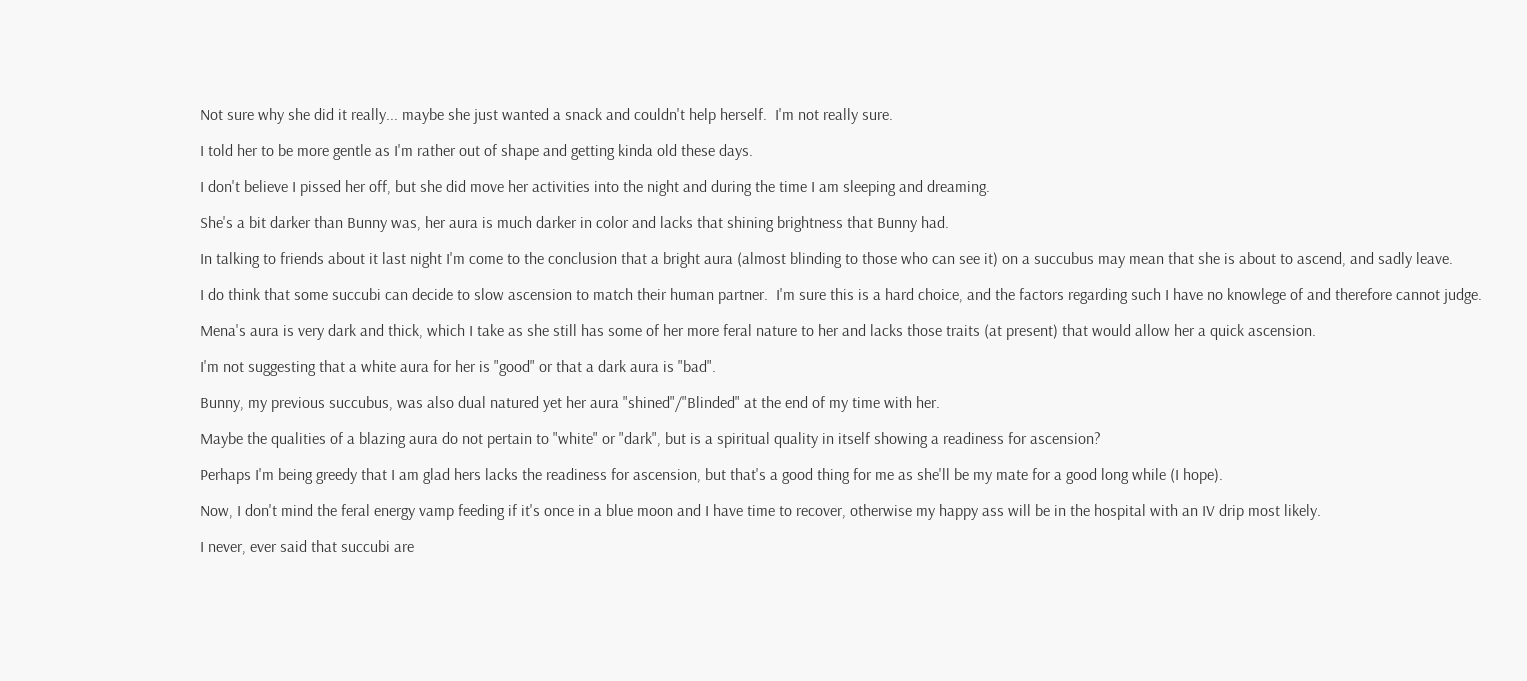Not sure why she did it really... maybe she just wanted a snack and couldn't help herself.  I'm not really sure.

I told her to be more gentle as I'm rather out of shape and getting kinda old these days.

I don't believe I pissed her off, but she did move her activities into the night and during the time I am sleeping and dreaming.

She's a bit darker than Bunny was, her aura is much darker in color and lacks that shining brightness that Bunny had.

In talking to friends about it last night I'm come to the conclusion that a bright aura (almost blinding to those who can see it) on a succubus may mean that she is about to ascend, and sadly leave.

I do think that some succubi can decide to slow ascension to match their human partner.  I'm sure this is a hard choice, and the factors regarding such I have no knowlege of and therefore cannot judge.

Mena's aura is very dark and thick, which I take as she still has some of her more feral nature to her and lacks those traits (at present) that would allow her a quick ascension.

I'm not suggesting that a white aura for her is "good" or that a dark aura is "bad".

Bunny, my previous succubus, was also dual natured yet her aura "shined"/"Blinded" at the end of my time with her.

Maybe the qualities of a blazing aura do not pertain to "white" or "dark", but is a spiritual quality in itself showing a readiness for ascension?

Perhaps I'm being greedy that I am glad hers lacks the readiness for ascension, but that's a good thing for me as she'll be my mate for a good long while (I hope).

Now, I don't mind the feral energy vamp feeding if it's once in a blue moon and I have time to recover, otherwise my happy ass will be in the hospital with an IV drip most likely.

I never, ever said that succubi are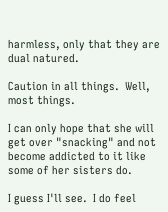harmless, only that they are dual natured.

Caution in all things.  Well, most things.

I can only hope that she will get over "snacking" and not become addicted to it like some of her sisters do.

I guess I'll see.  I do feel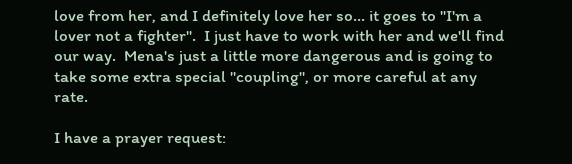love from her, and I definitely love her so... it goes to "I'm a lover not a fighter".  I just have to work with her and we'll find our way.  Mena's just a little more dangerous and is going to take some extra special "coupling", or more careful at any rate.

I have a prayer request: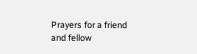Prayers for a friend and fellow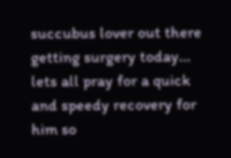succubus lover out there getting surgery today... lets all pray for a quick and speedy recovery for him so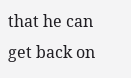that he can get back on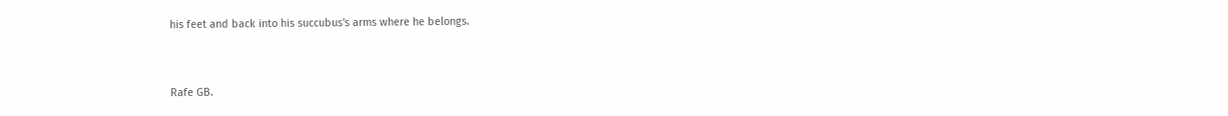his feet and back into his succubus's arms where he belongs.


Rafe GB.